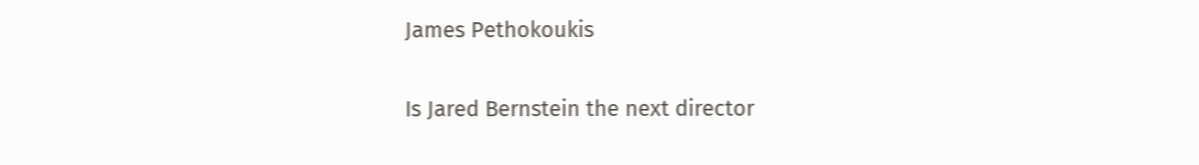James Pethokoukis

Is Jared Bernstein the next director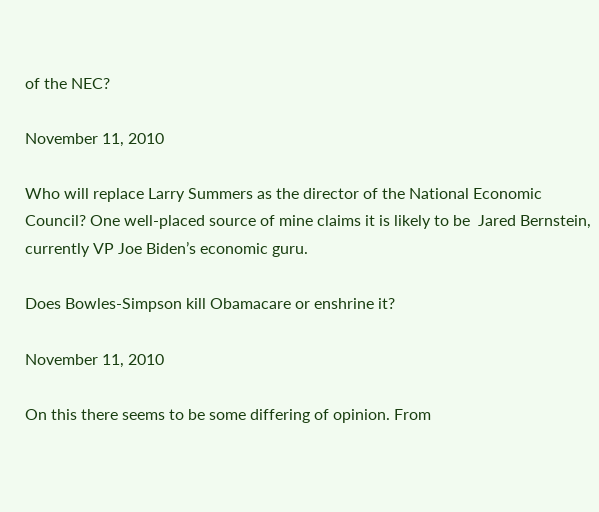of the NEC?

November 11, 2010

Who will replace Larry Summers as the director of the National Economic Council? One well-placed source of mine claims it is likely to be  Jared Bernstein, currently VP Joe Biden’s economic guru.

Does Bowles-Simpson kill Obamacare or enshrine it?

November 11, 2010

On this there seems to be some differing of opinion. From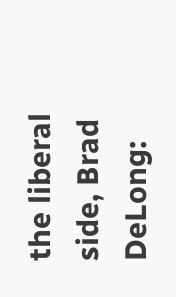the liberal side, Brad DeLong: